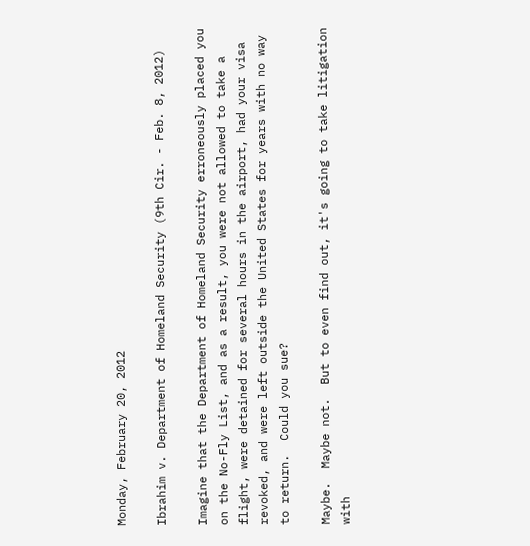Monday, February 20, 2012

Ibrahim v. Department of Homeland Security (9th Cir. - Feb. 8, 2012)

Imagine that the Department of Homeland Security erroneously placed you on the No-Fly List, and as a result, you were not allowed to take a flight, were detained for several hours in the airport, had your visa revoked, and were left outside the United States for years with no way to return.  Could you sue?

Maybe.  Maybe not.  But to even find out, it's going to take litigation with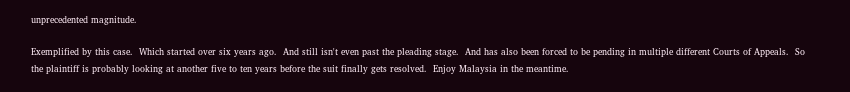unprecedented magnitude.

Exemplified by this case.  Which started over six years ago.  And still isn't even past the pleading stage.  And has also been forced to be pending in multiple different Courts of Appeals.  So the plaintiff is probably looking at another five to ten years before the suit finally gets resolved.  Enjoy Malaysia in the meantime.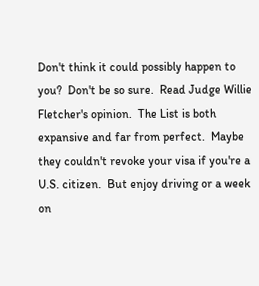Don't think it could possibly happen to you?  Don't be so sure.  Read Judge Willie Fletcher's opinion.  The List is both expansive and far from perfect.  Maybe they couldn't revoke your visa if you're a U.S. citizen.  But enjoy driving or a week on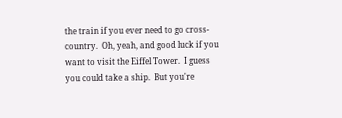the train if you ever need to go cross-country.  Oh, yeah, and good luck if you want to visit the Eiffel Tower.  I guess you could take a ship.  But you're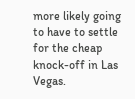more likely going to have to settle for the cheap knock-off in Las Vegas.